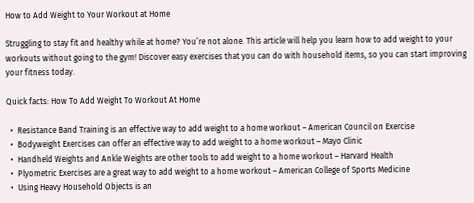How to Add Weight to Your Workout at Home

Struggling to stay fit and healthy while at home? You’re not alone. This article will help you learn how to add weight to your workouts without going to the gym! Discover easy exercises that you can do with household items, so you can start improving your fitness today.

Quick facts: How To Add Weight To Workout At Home

  •  Resistance Band Training is an effective way to add weight to a home workout – American Council on Exercise
  •  Bodyweight Exercises can offer an effective way to add weight to a home workout – Mayo Clinic
  •  Handheld Weights and Ankle Weights are other tools to add weight to a home workout – Harvard Health
  •  Plyometric Exercises are a great way to add weight to a home workout – American College of Sports Medicine
  •  Using Heavy Household Objects is an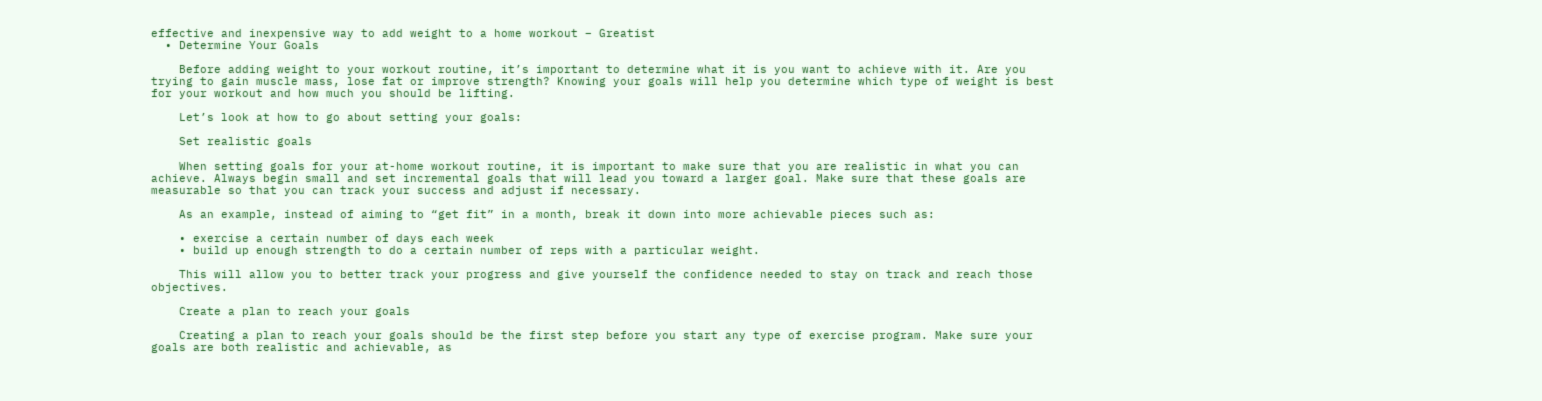effective and inexpensive way to add weight to a home workout – Greatist
  • Determine Your Goals

    Before adding weight to your workout routine, it’s important to determine what it is you want to achieve with it. Are you trying to gain muscle mass, lose fat or improve strength? Knowing your goals will help you determine which type of weight is best for your workout and how much you should be lifting.

    Let’s look at how to go about setting your goals:

    Set realistic goals

    When setting goals for your at-home workout routine, it is important to make sure that you are realistic in what you can achieve. Always begin small and set incremental goals that will lead you toward a larger goal. Make sure that these goals are measurable so that you can track your success and adjust if necessary.

    As an example, instead of aiming to “get fit” in a month, break it down into more achievable pieces such as:

    • exercise a certain number of days each week
    • build up enough strength to do a certain number of reps with a particular weight.

    This will allow you to better track your progress and give yourself the confidence needed to stay on track and reach those objectives.

    Create a plan to reach your goals

    Creating a plan to reach your goals should be the first step before you start any type of exercise program. Make sure your goals are both realistic and achievable, as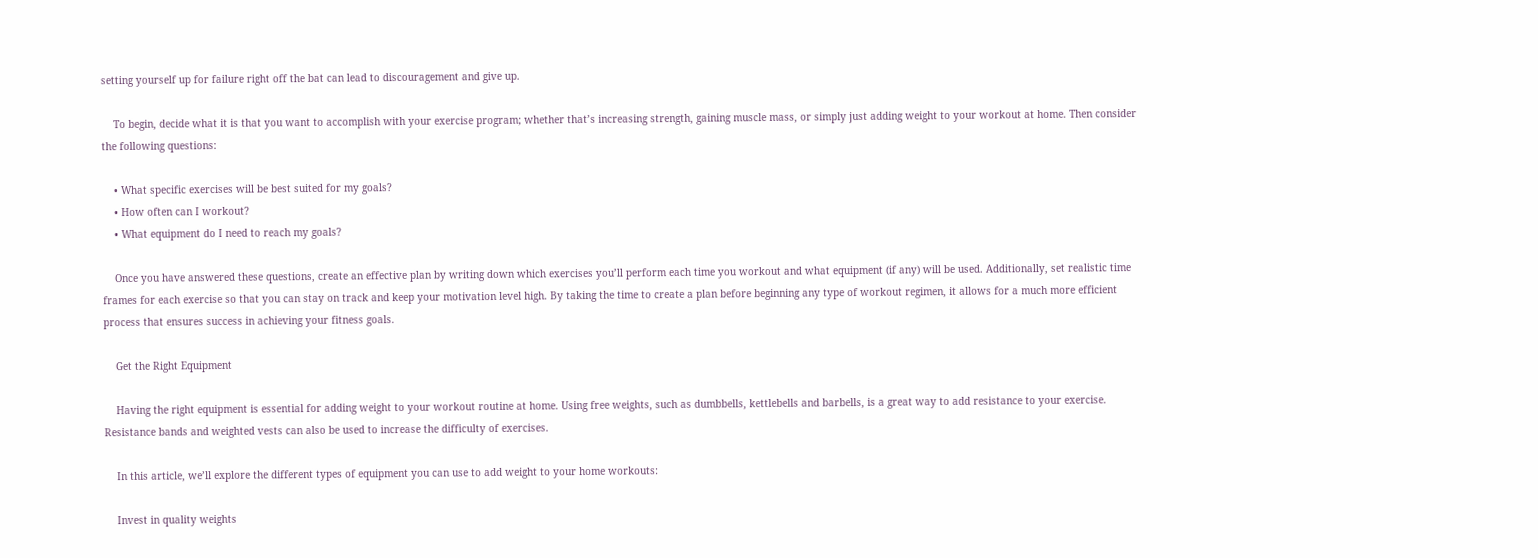setting yourself up for failure right off the bat can lead to discouragement and give up.

    To begin, decide what it is that you want to accomplish with your exercise program; whether that’s increasing strength, gaining muscle mass, or simply just adding weight to your workout at home. Then consider the following questions:

    • What specific exercises will be best suited for my goals?
    • How often can I workout?
    • What equipment do I need to reach my goals?

    Once you have answered these questions, create an effective plan by writing down which exercises you’ll perform each time you workout and what equipment (if any) will be used. Additionally, set realistic time frames for each exercise so that you can stay on track and keep your motivation level high. By taking the time to create a plan before beginning any type of workout regimen, it allows for a much more efficient process that ensures success in achieving your fitness goals.

    Get the Right Equipment

    Having the right equipment is essential for adding weight to your workout routine at home. Using free weights, such as dumbbells, kettlebells and barbells, is a great way to add resistance to your exercise. Resistance bands and weighted vests can also be used to increase the difficulty of exercises.

    In this article, we’ll explore the different types of equipment you can use to add weight to your home workouts:

    Invest in quality weights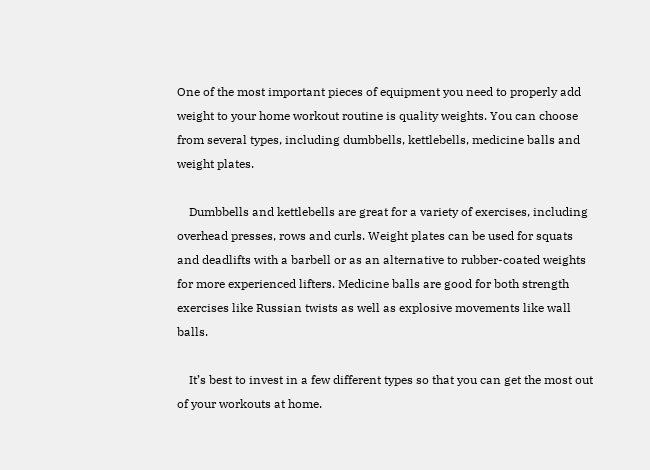One of the most important pieces of equipment you need to properly add weight to your home workout routine is quality weights. You can choose from several types, including dumbbells, kettlebells, medicine balls and weight plates.

    Dumbbells and kettlebells are great for a variety of exercises, including overhead presses, rows and curls. Weight plates can be used for squats and deadlifts with a barbell or as an alternative to rubber-coated weights for more experienced lifters. Medicine balls are good for both strength exercises like Russian twists as well as explosive movements like wall balls.

    It’s best to invest in a few different types so that you can get the most out of your workouts at home.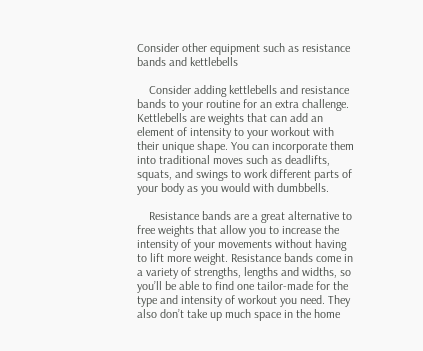Consider other equipment such as resistance bands and kettlebells

    Consider adding kettlebells and resistance bands to your routine for an extra challenge. Kettlebells are weights that can add an element of intensity to your workout with their unique shape. You can incorporate them into traditional moves such as deadlifts, squats, and swings to work different parts of your body as you would with dumbbells.

    Resistance bands are a great alternative to free weights that allow you to increase the intensity of your movements without having to lift more weight. Resistance bands come in a variety of strengths, lengths and widths, so you’ll be able to find one tailor-made for the type and intensity of workout you need. They also don’t take up much space in the home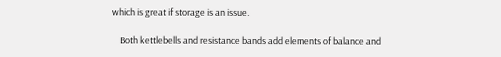which is great if storage is an issue.

    Both kettlebells and resistance bands add elements of balance and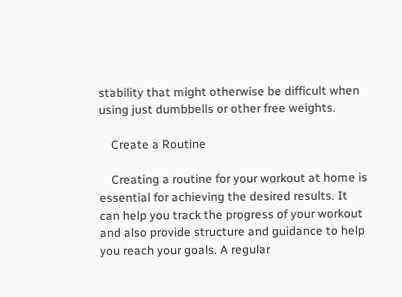stability that might otherwise be difficult when using just dumbbells or other free weights.

    Create a Routine

    Creating a routine for your workout at home is essential for achieving the desired results. It can help you track the progress of your workout and also provide structure and guidance to help you reach your goals. A regular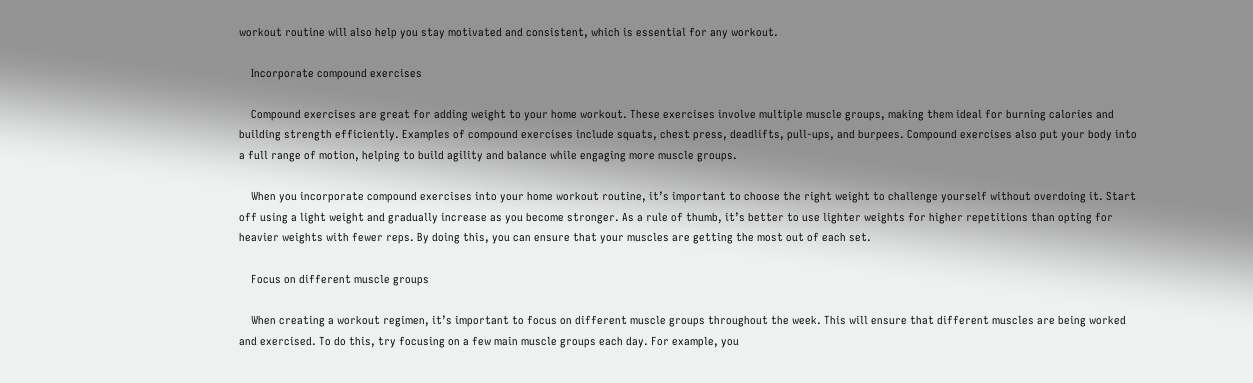workout routine will also help you stay motivated and consistent, which is essential for any workout.

    Incorporate compound exercises

    Compound exercises are great for adding weight to your home workout. These exercises involve multiple muscle groups, making them ideal for burning calories and building strength efficiently. Examples of compound exercises include squats, chest press, deadlifts, pull-ups, and burpees. Compound exercises also put your body into a full range of motion, helping to build agility and balance while engaging more muscle groups.

    When you incorporate compound exercises into your home workout routine, it’s important to choose the right weight to challenge yourself without overdoing it. Start off using a light weight and gradually increase as you become stronger. As a rule of thumb, it’s better to use lighter weights for higher repetitions than opting for heavier weights with fewer reps. By doing this, you can ensure that your muscles are getting the most out of each set.

    Focus on different muscle groups

    When creating a workout regimen, it’s important to focus on different muscle groups throughout the week. This will ensure that different muscles are being worked and exercised. To do this, try focusing on a few main muscle groups each day. For example, you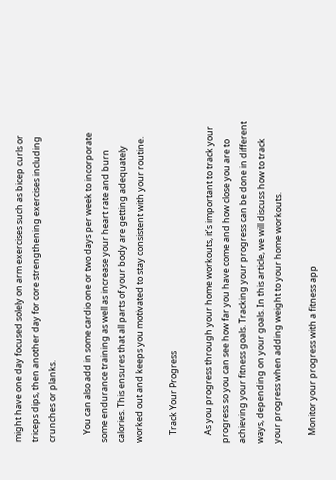might have one day focused solely on arm exercises such as bicep curls or triceps dips, then another day for core strengthening exercises including crunches or planks.

    You can also add in some cardio one or two days per week to incorporate some endurance training as well as increase your heart rate and burn calories. This ensures that all parts of your body are getting adequately worked out and keeps you motivated to stay consistent with your routine.

    Track Your Progress

    As you progress through your home workouts, it’s important to track your progress so you can see how far you have come and how close you are to achieving your fitness goals. Tracking your progress can be done in different ways, depending on your goals. In this article, we will discuss how to track your progress when adding weight to your home workouts.

    Monitor your progress with a fitness app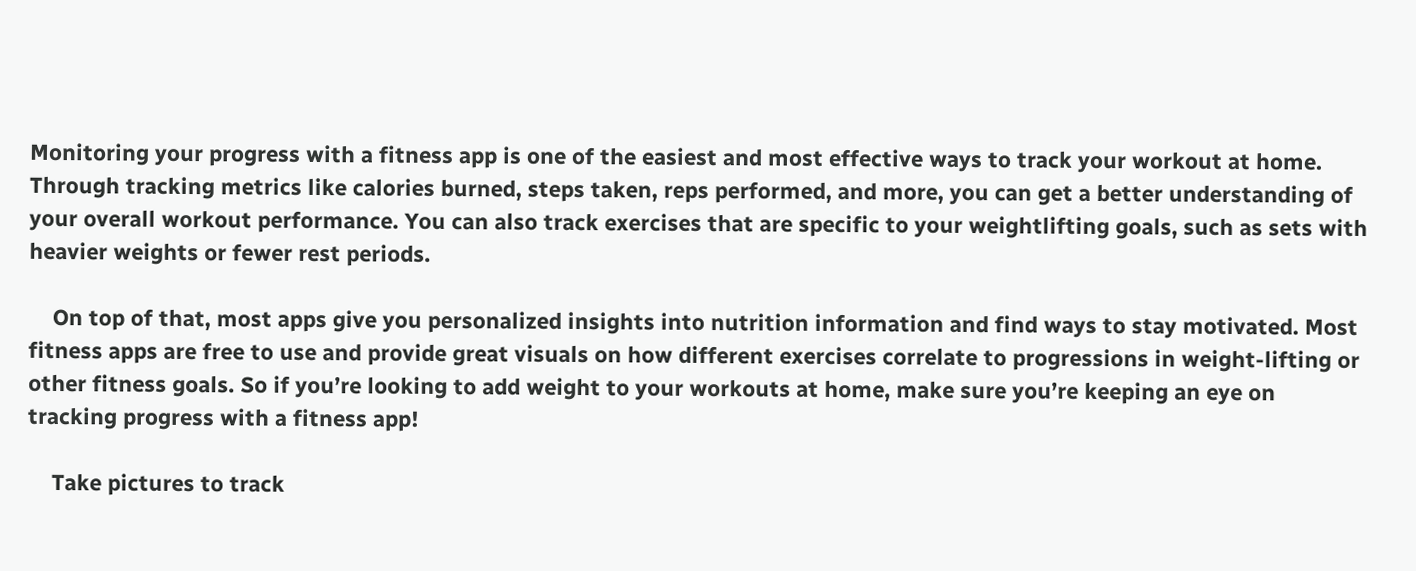Monitoring your progress with a fitness app is one of the easiest and most effective ways to track your workout at home. Through tracking metrics like calories burned, steps taken, reps performed, and more, you can get a better understanding of your overall workout performance. You can also track exercises that are specific to your weightlifting goals, such as sets with heavier weights or fewer rest periods.

    On top of that, most apps give you personalized insights into nutrition information and find ways to stay motivated. Most fitness apps are free to use and provide great visuals on how different exercises correlate to progressions in weight-lifting or other fitness goals. So if you’re looking to add weight to your workouts at home, make sure you’re keeping an eye on tracking progress with a fitness app!

    Take pictures to track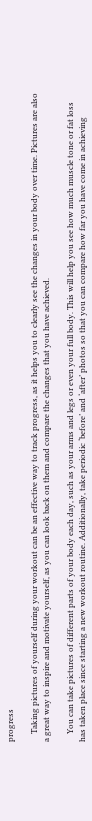progress

    Taking pictures of yourself during your workout can be an effective way to track progress, as it helps you to clearly see the changes in your body over time. Pictures are also a great way to inspire and motivate yourself, as you can look back on them and compare the changes that you have achieved.

    You can take pictures of different parts of your body each day, such as your arms and legs or even your full body. This will help you see how much muscle tone or fat loss has taken place since starting a new workout routine. Additionally, take periodic ‘before’ and ‘after’ photos so that you can compare how far you have come in achieving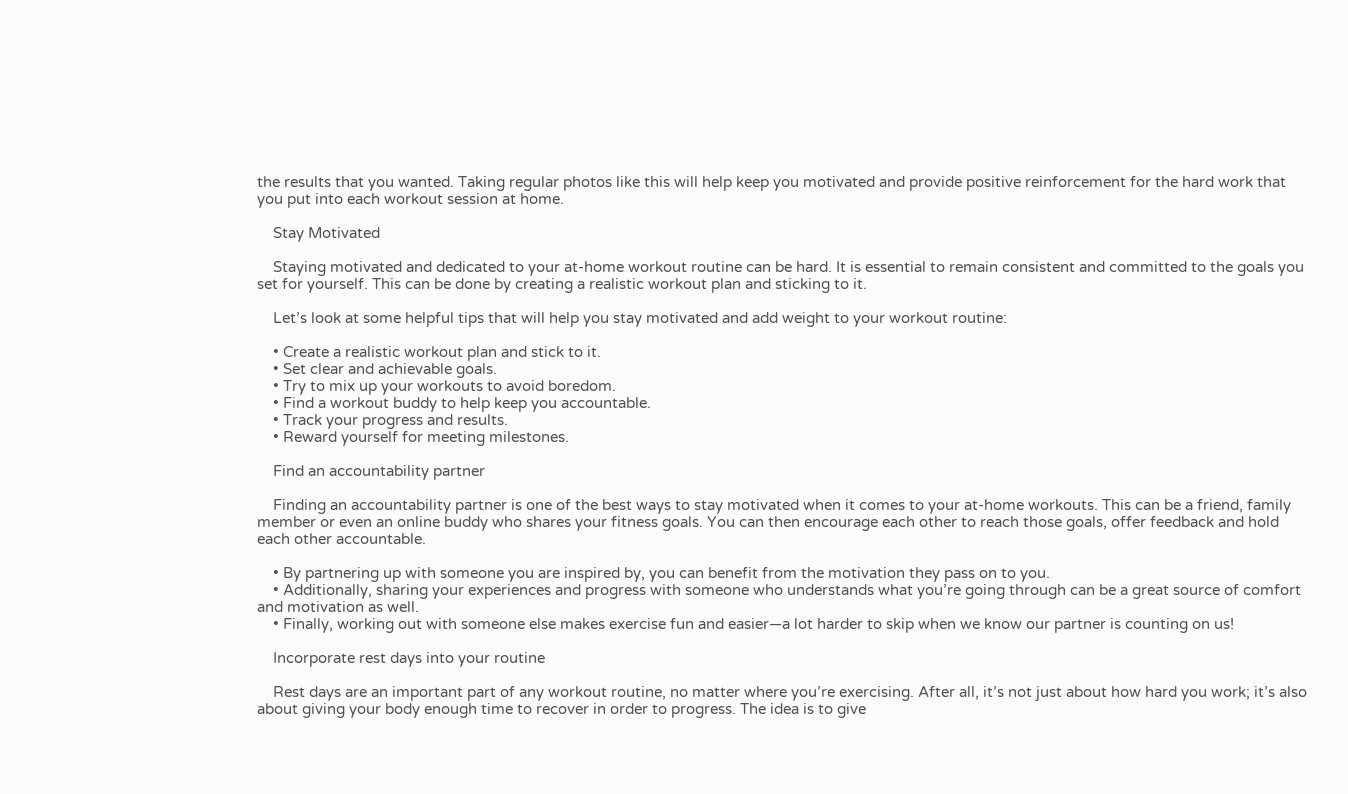the results that you wanted. Taking regular photos like this will help keep you motivated and provide positive reinforcement for the hard work that you put into each workout session at home.

    Stay Motivated

    Staying motivated and dedicated to your at-home workout routine can be hard. It is essential to remain consistent and committed to the goals you set for yourself. This can be done by creating a realistic workout plan and sticking to it.

    Let’s look at some helpful tips that will help you stay motivated and add weight to your workout routine:

    • Create a realistic workout plan and stick to it.
    • Set clear and achievable goals.
    • Try to mix up your workouts to avoid boredom.
    • Find a workout buddy to help keep you accountable.
    • Track your progress and results.
    • Reward yourself for meeting milestones.

    Find an accountability partner

    Finding an accountability partner is one of the best ways to stay motivated when it comes to your at-home workouts. This can be a friend, family member or even an online buddy who shares your fitness goals. You can then encourage each other to reach those goals, offer feedback and hold each other accountable.

    • By partnering up with someone you are inspired by, you can benefit from the motivation they pass on to you.
    • Additionally, sharing your experiences and progress with someone who understands what you’re going through can be a great source of comfort and motivation as well.
    • Finally, working out with someone else makes exercise fun and easier—a lot harder to skip when we know our partner is counting on us!

    Incorporate rest days into your routine

    Rest days are an important part of any workout routine, no matter where you’re exercising. After all, it’s not just about how hard you work; it’s also about giving your body enough time to recover in order to progress. The idea is to give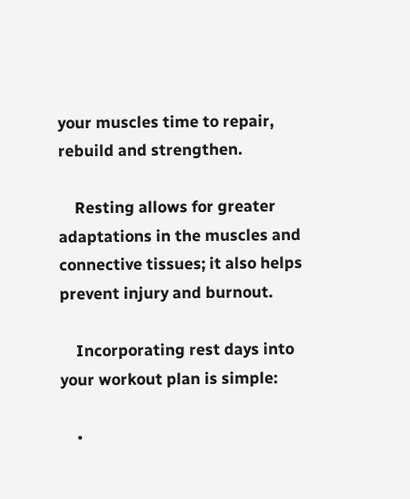your muscles time to repair, rebuild and strengthen.

    Resting allows for greater adaptations in the muscles and connective tissues; it also helps prevent injury and burnout.

    Incorporating rest days into your workout plan is simple:

    •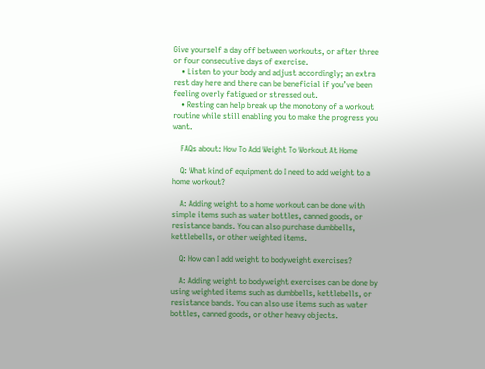Give yourself a day off between workouts, or after three or four consecutive days of exercise.
    • Listen to your body and adjust accordingly; an extra rest day here and there can be beneficial if you’ve been feeling overly fatigued or stressed out.
    • Resting can help break up the monotony of a workout routine while still enabling you to make the progress you want.

    FAQs about: How To Add Weight To Workout At Home

    Q: What kind of equipment do I need to add weight to a home workout?

    A: Adding weight to a home workout can be done with simple items such as water bottles, canned goods, or resistance bands. You can also purchase dumbbells, kettlebells, or other weighted items.

    Q: How can I add weight to bodyweight exercises?

    A: Adding weight to bodyweight exercises can be done by using weighted items such as dumbbells, kettlebells, or resistance bands. You can also use items such as water bottles, canned goods, or other heavy objects.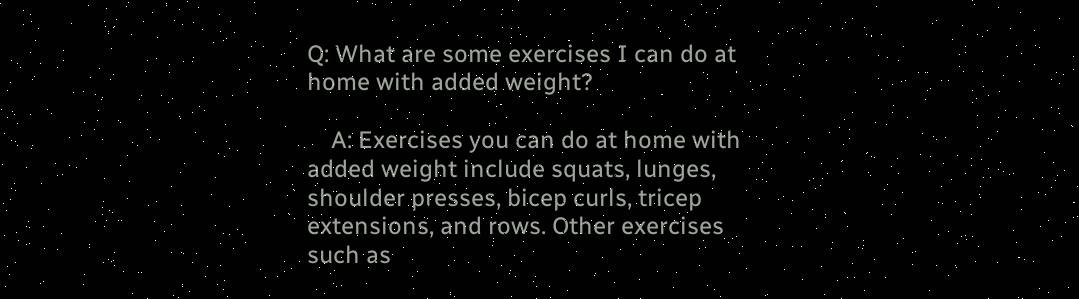Q: What are some exercises I can do at home with added weight?

    A: Exercises you can do at home with added weight include squats, lunges, shoulder presses, bicep curls, tricep extensions, and rows. Other exercises such as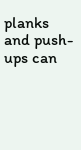planks and push-ups can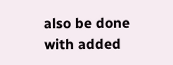also be done with added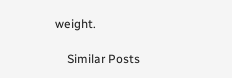weight.

    Similar Posts